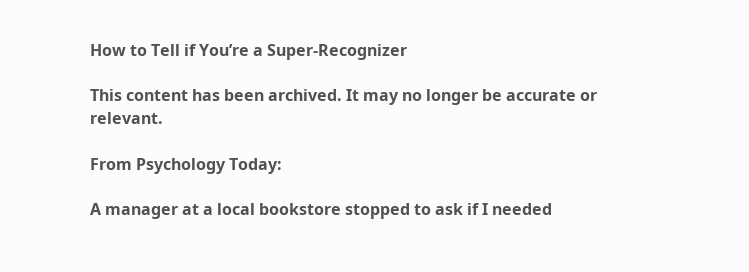How to Tell if You’re a Super-Recognizer

This content has been archived. It may no longer be accurate or relevant.

From Psychology Today:

A manager at a local bookstore stopped to ask if I needed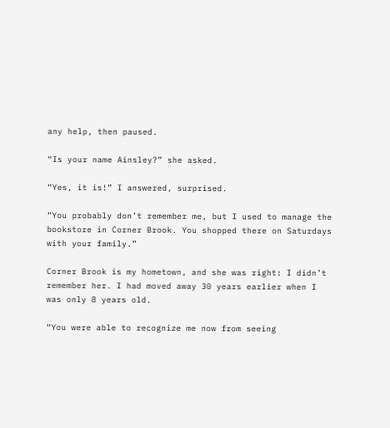any help, then paused.

“Is your name Ainsley?” she asked.

“Yes, it is!” I answered, surprised.

“You probably don’t remember me, but I used to manage the bookstore in Corner Brook. You shopped there on Saturdays with your family.”

Corner Brook is my hometown, and she was right: I didn’t remember her. I had moved away 30 years earlier when I was only 8 years old.

“You were able to recognize me now from seeing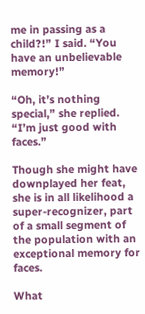me in passing as a child?!” I said. “You have an unbelievable memory!”

“Oh, it’s nothing special,” she replied. “I’m just good with faces.”

Though she might have downplayed her feat, she is in all likelihood a super-recognizer, part of a small segment of the population with an exceptional memory for faces.

What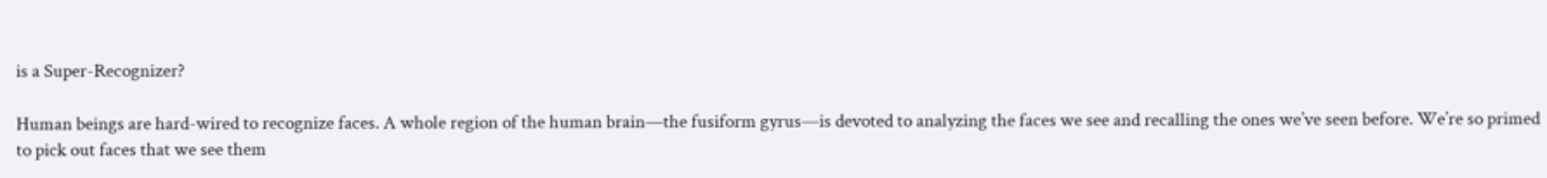is a Super-Recognizer?

Human beings are hard-wired to recognize faces. A whole region of the human brain—the fusiform gyrus—is devoted to analyzing the faces we see and recalling the ones we’ve seen before. We’re so primed to pick out faces that we see them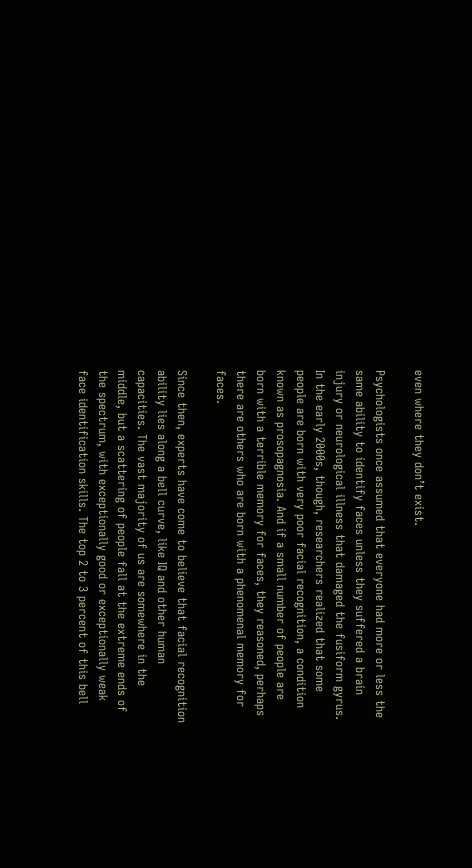even where they don’t exist.

Psychologists once assumed that everyone had more or less the same ability to identify faces unless they suffered a brain injury or neurological illness that damaged the fusiform gyrus. In the early 2000s, though, researchers realized that some people are born with very poor facial recognition, a condition known as prosopagnosia. And if a small number of people are born with a terrible memory for faces, they reasoned, perhaps there are others who are born with a phenomenal memory for faces.

Since then, experts have come to believe that facial recognition ability lies along a bell curve, like IQ and other human capacities. The vast majority of us are somewhere in the middle, but a scattering of people fall at the extreme ends of the spectrum, with exceptionally good or exceptionally weak face identification skills. The top 2 to 3 percent of this bell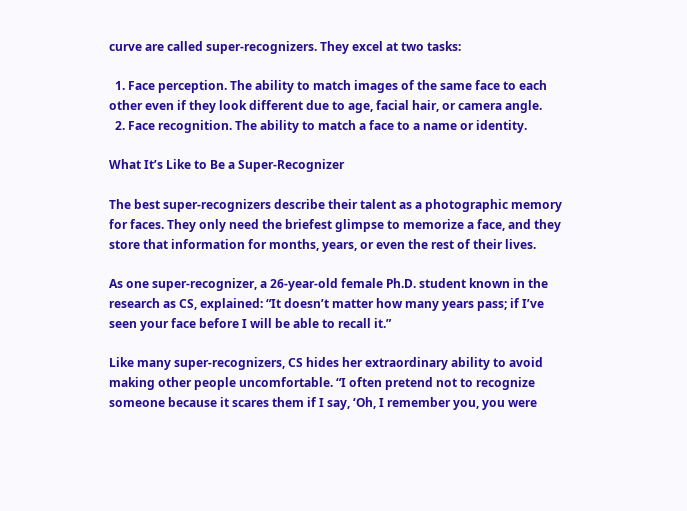curve are called super-recognizers. They excel at two tasks:

  1. Face perception. The ability to match images of the same face to each other even if they look different due to age, facial hair, or camera angle.
  2. Face recognition. The ability to match a face to a name or identity.

What It’s Like to Be a Super-Recognizer

The best super-recognizers describe their talent as a photographic memory for faces. They only need the briefest glimpse to memorize a face, and they store that information for months, years, or even the rest of their lives.

As one super-recognizer, a 26-year-old female Ph.D. student known in the research as CS, explained: “It doesn’t matter how many years pass; if I’ve seen your face before I will be able to recall it.”

Like many super-recognizers, CS hides her extraordinary ability to avoid making other people uncomfortable. “I often pretend not to recognize someone because it scares them if I say, ‘Oh, I remember you, you were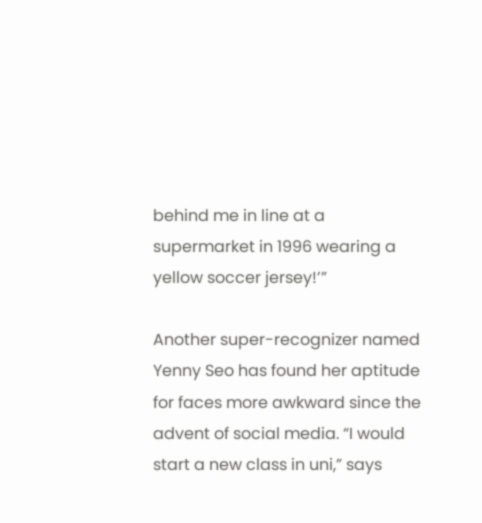behind me in line at a supermarket in 1996 wearing a yellow soccer jersey!’”

Another super-recognizer named Yenny Seo has found her aptitude for faces more awkward since the advent of social media. “I would start a new class in uni,” says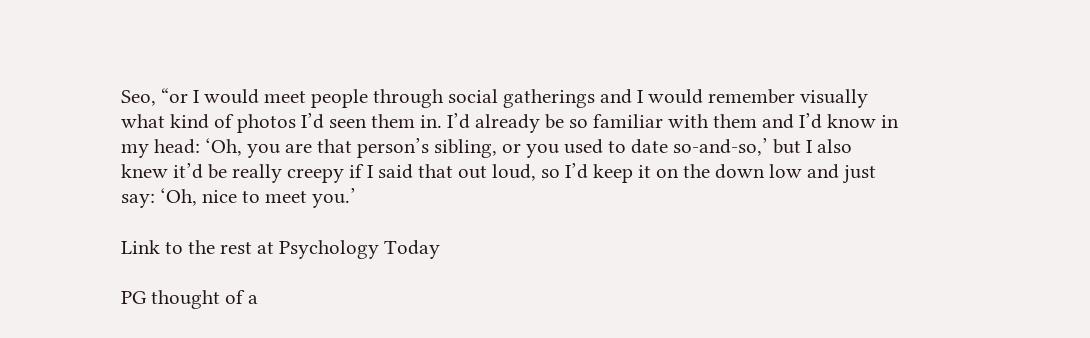Seo, “or I would meet people through social gatherings and I would remember visually what kind of photos I’d seen them in. I’d already be so familiar with them and I’d know in my head: ‘Oh, you are that person’s sibling, or you used to date so-and-so,’ but I also knew it’d be really creepy if I said that out loud, so I’d keep it on the down low and just say: ‘Oh, nice to meet you.’

Link to the rest at Psychology Today

PG thought of a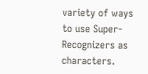variety of ways to use Super-Recognizers as characters.